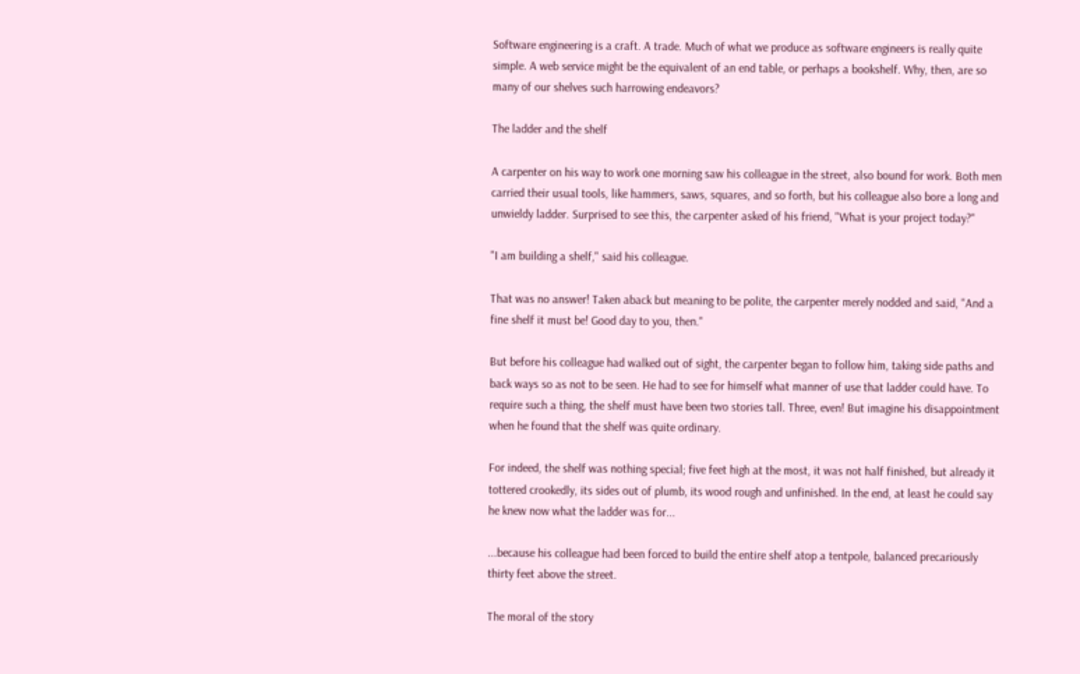Software engineering is a craft. A trade. Much of what we produce as software engineers is really quite simple. A web service might be the equivalent of an end table, or perhaps a bookshelf. Why, then, are so many of our shelves such harrowing endeavors?

The ladder and the shelf

A carpenter on his way to work one morning saw his colleague in the street, also bound for work. Both men carried their usual tools, like hammers, saws, squares, and so forth, but his colleague also bore a long and unwieldy ladder. Surprised to see this, the carpenter asked of his friend, "What is your project today?"

"I am building a shelf," said his colleague.

That was no answer! Taken aback but meaning to be polite, the carpenter merely nodded and said, "And a fine shelf it must be! Good day to you, then."

But before his colleague had walked out of sight, the carpenter began to follow him, taking side paths and back ways so as not to be seen. He had to see for himself what manner of use that ladder could have. To require such a thing, the shelf must have been two stories tall. Three, even! But imagine his disappointment when he found that the shelf was quite ordinary.

For indeed, the shelf was nothing special; five feet high at the most, it was not half finished, but already it tottered crookedly, its sides out of plumb, its wood rough and unfinished. In the end, at least he could say he knew now what the ladder was for...

...because his colleague had been forced to build the entire shelf atop a tentpole, balanced precariously thirty feet above the street.

The moral of the story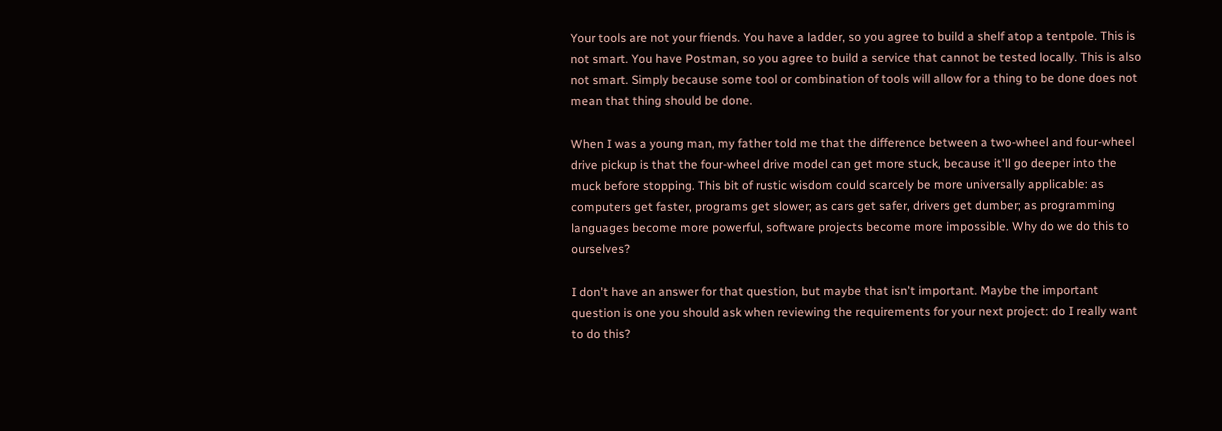Your tools are not your friends. You have a ladder, so you agree to build a shelf atop a tentpole. This is not smart. You have Postman, so you agree to build a service that cannot be tested locally. This is also not smart. Simply because some tool or combination of tools will allow for a thing to be done does not mean that thing should be done.

When I was a young man, my father told me that the difference between a two-wheel and four-wheel drive pickup is that the four-wheel drive model can get more stuck, because it'll go deeper into the muck before stopping. This bit of rustic wisdom could scarcely be more universally applicable: as computers get faster, programs get slower; as cars get safer, drivers get dumber; as programming languages become more powerful, software projects become more impossible. Why do we do this to ourselves?

I don't have an answer for that question, but maybe that isn't important. Maybe the important question is one you should ask when reviewing the requirements for your next project: do I really want to do this?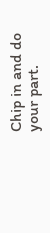Chip in and do your part.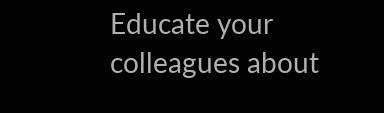Educate your colleagues about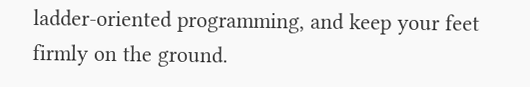ladder-oriented programming, and keep your feet firmly on the ground.